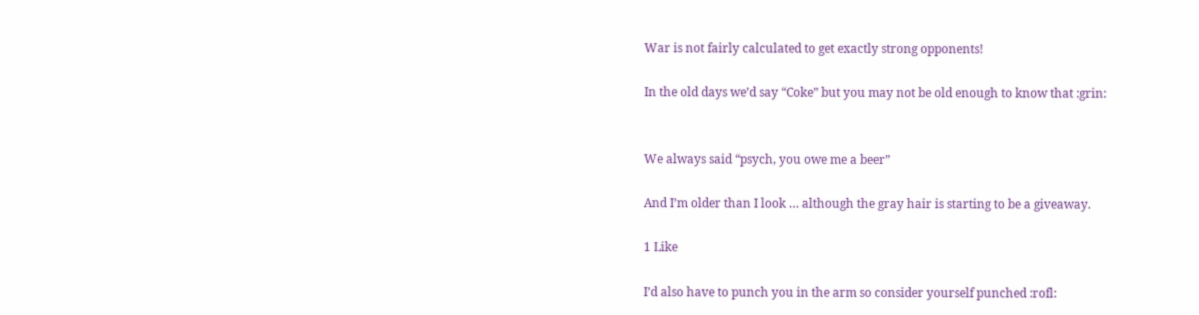War is not fairly calculated to get exactly strong opponents!

In the old days we’d say “Coke” but you may not be old enough to know that :grin:


We always said “psych, you owe me a beer”

And I’m older than I look … although the gray hair is starting to be a giveaway.

1 Like

I’d also have to punch you in the arm so consider yourself punched :rofl: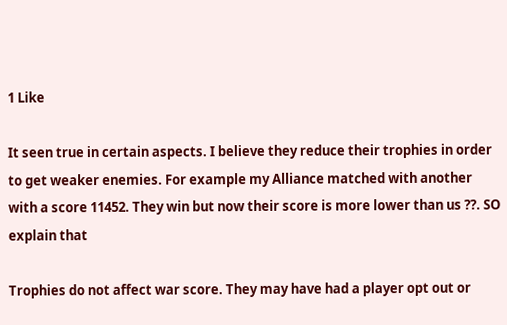1 Like

It seen true in certain aspects. I believe they reduce their trophies in order to get weaker enemies. For example my Alliance matched with another with a score 11452. They win but now their score is more lower than us ??. SO explain that

Trophies do not affect war score. They may have had a player opt out or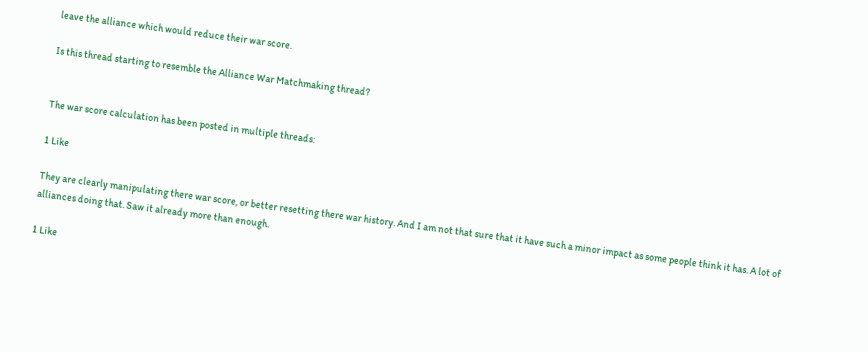leave the alliance which would reduce their war score.

Is this thread starting to resemble the Alliance War Matchmaking thread?


The war score calculation has been posted in multiple threads:

1 Like

They are clearly manipulating there war score, or better resetting there war history. And I am not that sure that it have such a minor impact as some people think it has. A lot of alliances doing that. Saw it already more than enough.

1 Like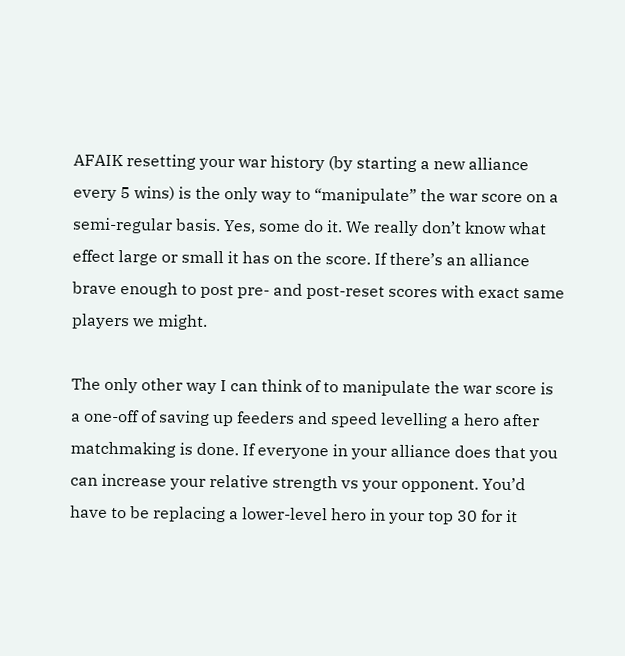AFAIK resetting your war history (by starting a new alliance every 5 wins) is the only way to “manipulate” the war score on a semi-regular basis. Yes, some do it. We really don’t know what effect large or small it has on the score. If there’s an alliance brave enough to post pre- and post-reset scores with exact same players we might.

The only other way I can think of to manipulate the war score is a one-off of saving up feeders and speed levelling a hero after matchmaking is done. If everyone in your alliance does that you can increase your relative strength vs your opponent. You’d have to be replacing a lower-level hero in your top 30 for it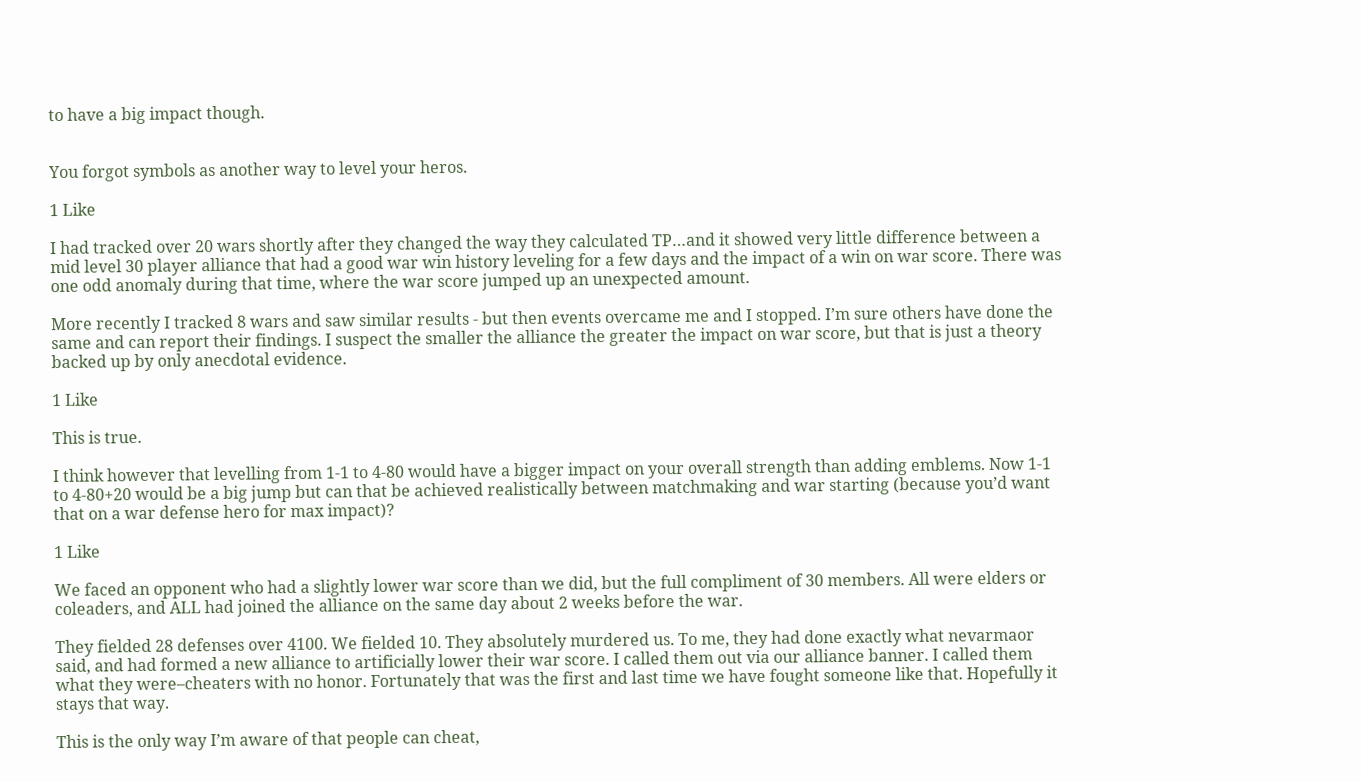to have a big impact though.


You forgot symbols as another way to level your heros.

1 Like

I had tracked over 20 wars shortly after they changed the way they calculated TP…and it showed very little difference between a mid level 30 player alliance that had a good war win history leveling for a few days and the impact of a win on war score. There was one odd anomaly during that time, where the war score jumped up an unexpected amount.

More recently I tracked 8 wars and saw similar results - but then events overcame me and I stopped. I’m sure others have done the same and can report their findings. I suspect the smaller the alliance the greater the impact on war score, but that is just a theory backed up by only anecdotal evidence.

1 Like

This is true.

I think however that levelling from 1-1 to 4-80 would have a bigger impact on your overall strength than adding emblems. Now 1-1 to 4-80+20 would be a big jump but can that be achieved realistically between matchmaking and war starting (because you’d want that on a war defense hero for max impact)?

1 Like

We faced an opponent who had a slightly lower war score than we did, but the full compliment of 30 members. All were elders or coleaders, and ALL had joined the alliance on the same day about 2 weeks before the war.

They fielded 28 defenses over 4100. We fielded 10. They absolutely murdered us. To me, they had done exactly what nevarmaor said, and had formed a new alliance to artificially lower their war score. I called them out via our alliance banner. I called them what they were–cheaters with no honor. Fortunately that was the first and last time we have fought someone like that. Hopefully it stays that way.

This is the only way I’m aware of that people can cheat,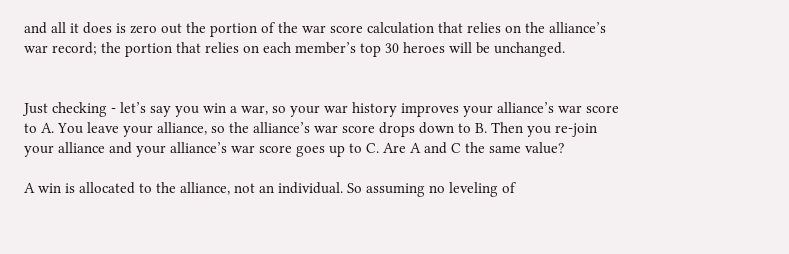and all it does is zero out the portion of the war score calculation that relies on the alliance’s war record; the portion that relies on each member’s top 30 heroes will be unchanged.


Just checking - let’s say you win a war, so your war history improves your alliance’s war score to A. You leave your alliance, so the alliance’s war score drops down to B. Then you re-join your alliance and your alliance’s war score goes up to C. Are A and C the same value?

A win is allocated to the alliance, not an individual. So assuming no leveling of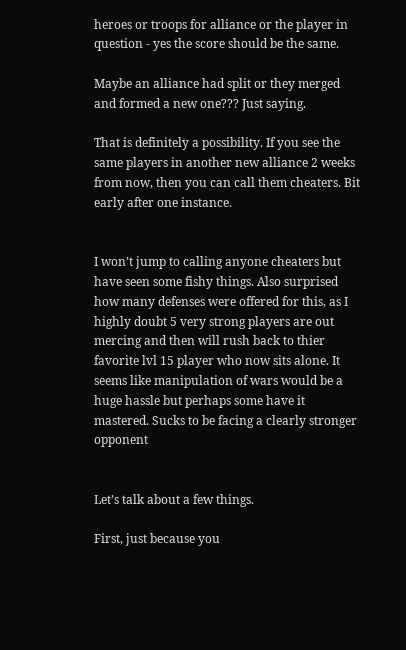heroes or troops for alliance or the player in question - yes the score should be the same.

Maybe an alliance had split or they merged and formed a new one??? Just saying.

That is definitely a possibility. If you see the same players in another new alliance 2 weeks from now, then you can call them cheaters. Bit early after one instance.


I won’t jump to calling anyone cheaters but have seen some fishy things. Also surprised how many defenses were offered for this, as I highly doubt 5 very strong players are out mercing and then will rush back to thier favorite lvl 15 player who now sits alone. It seems like manipulation of wars would be a huge hassle but perhaps some have it mastered. Sucks to be facing a clearly stronger opponent


Let’s talk about a few things.

First, just because you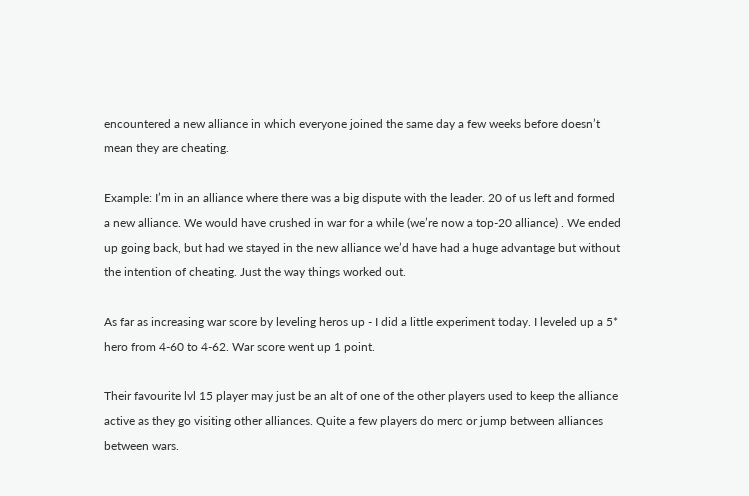encountered a new alliance in which everyone joined the same day a few weeks before doesn’t mean they are cheating.

Example: I’m in an alliance where there was a big dispute with the leader. 20 of us left and formed a new alliance. We would have crushed in war for a while (we’re now a top-20 alliance) . We ended up going back, but had we stayed in the new alliance we’d have had a huge advantage but without the intention of cheating. Just the way things worked out.

As far as increasing war score by leveling heros up - I did a little experiment today. I leveled up a 5* hero from 4-60 to 4-62. War score went up 1 point.

Their favourite lvl 15 player may just be an alt of one of the other players used to keep the alliance active as they go visiting other alliances. Quite a few players do merc or jump between alliances between wars.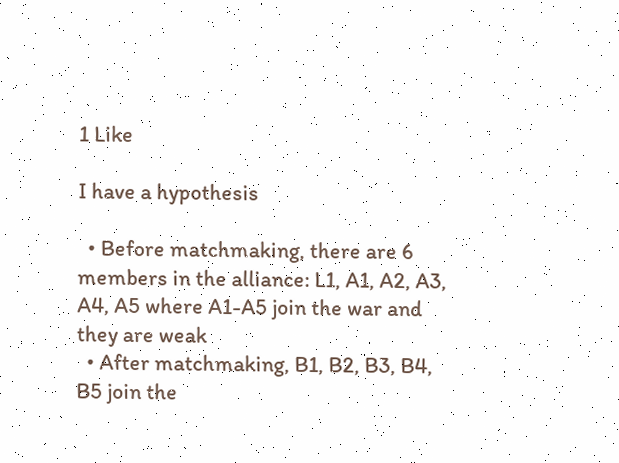1 Like

I have a hypothesis

  • Before matchmaking, there are 6 members in the alliance: L1, A1, A2, A3, A4, A5 where A1-A5 join the war and they are weak
  • After matchmaking, B1, B2, B3, B4, B5 join the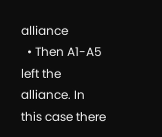alliance
  • Then A1-A5 left the alliance. In this case there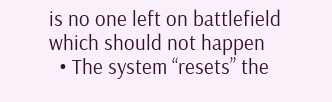is no one left on battlefield which should not happen
  • The system “resets” the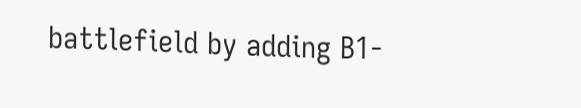battlefield by adding B1-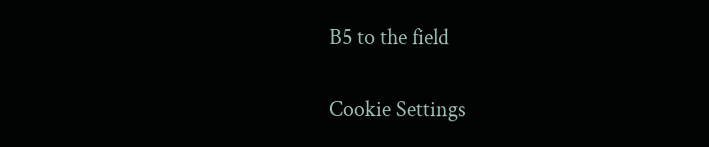B5 to the field


Cookie Settings